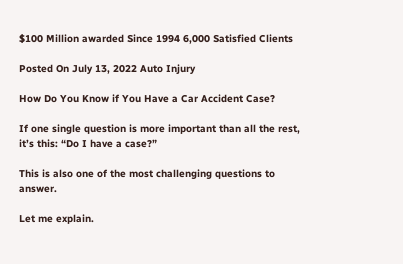$100 Million awarded Since 1994 6,000 Satisfied Clients

Posted On July 13, 2022 Auto Injury

How Do You Know if You Have a Car Accident Case?

If one single question is more important than all the rest, it’s this: “Do I have a case?”

This is also one of the most challenging questions to answer.

Let me explain.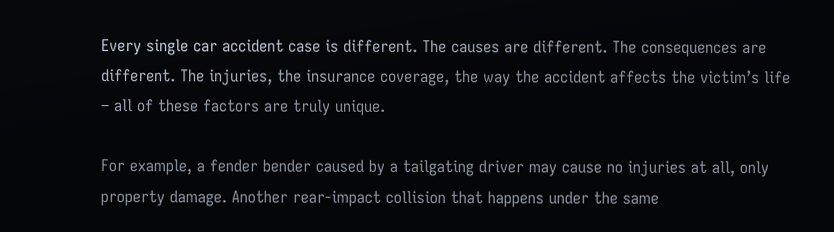Every single car accident case is different. The causes are different. The consequences are different. The injuries, the insurance coverage, the way the accident affects the victim’s life – all of these factors are truly unique.

For example, a fender bender caused by a tailgating driver may cause no injuries at all, only property damage. Another rear-impact collision that happens under the same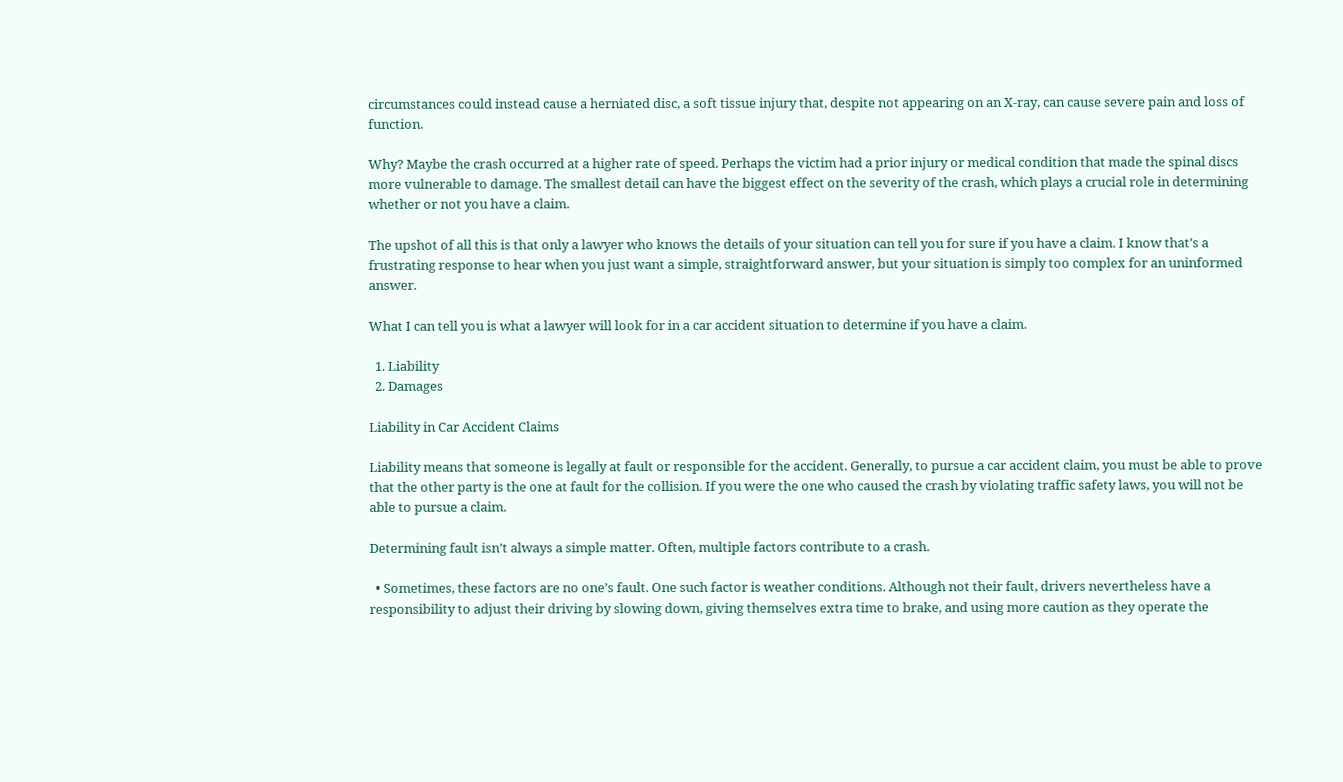circumstances could instead cause a herniated disc, a soft tissue injury that, despite not appearing on an X-ray, can cause severe pain and loss of function.

Why? Maybe the crash occurred at a higher rate of speed. Perhaps the victim had a prior injury or medical condition that made the spinal discs more vulnerable to damage. The smallest detail can have the biggest effect on the severity of the crash, which plays a crucial role in determining whether or not you have a claim.

The upshot of all this is that only a lawyer who knows the details of your situation can tell you for sure if you have a claim. I know that’s a frustrating response to hear when you just want a simple, straightforward answer, but your situation is simply too complex for an uninformed answer.

What I can tell you is what a lawyer will look for in a car accident situation to determine if you have a claim.

  1. Liability
  2. Damages

Liability in Car Accident Claims

Liability means that someone is legally at fault or responsible for the accident. Generally, to pursue a car accident claim, you must be able to prove that the other party is the one at fault for the collision. If you were the one who caused the crash by violating traffic safety laws, you will not be able to pursue a claim.

Determining fault isn’t always a simple matter. Often, multiple factors contribute to a crash.

  • Sometimes, these factors are no one’s fault. One such factor is weather conditions. Although not their fault, drivers nevertheless have a responsibility to adjust their driving by slowing down, giving themselves extra time to brake, and using more caution as they operate the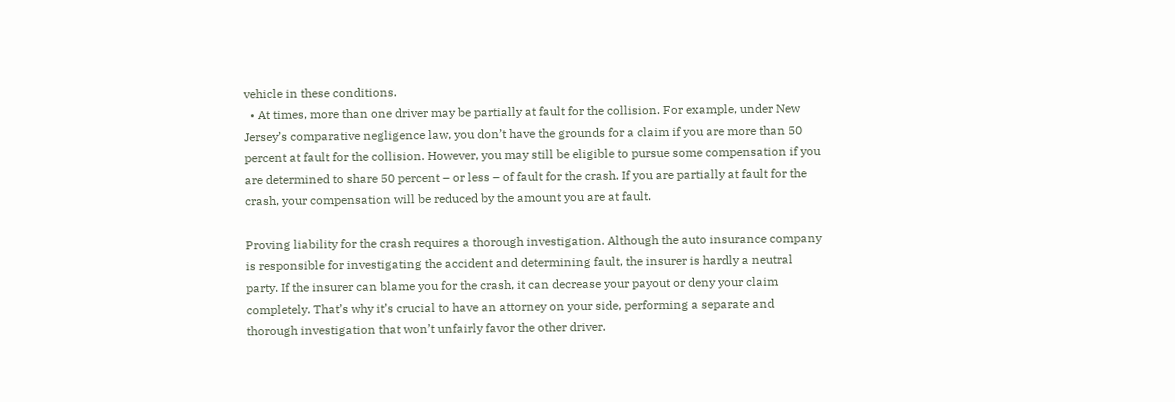vehicle in these conditions.
  • At times, more than one driver may be partially at fault for the collision. For example, under New Jersey’s comparative negligence law, you don’t have the grounds for a claim if you are more than 50 percent at fault for the collision. However, you may still be eligible to pursue some compensation if you are determined to share 50 percent – or less – of fault for the crash. If you are partially at fault for the crash, your compensation will be reduced by the amount you are at fault.

Proving liability for the crash requires a thorough investigation. Although the auto insurance company is responsible for investigating the accident and determining fault, the insurer is hardly a neutral party. If the insurer can blame you for the crash, it can decrease your payout or deny your claim completely. That’s why it’s crucial to have an attorney on your side, performing a separate and thorough investigation that won’t unfairly favor the other driver.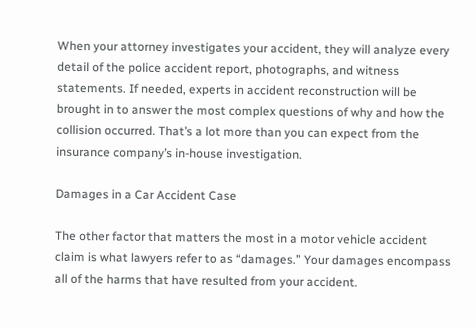When your attorney investigates your accident, they will analyze every detail of the police accident report, photographs, and witness statements. If needed, experts in accident reconstruction will be brought in to answer the most complex questions of why and how the collision occurred. That’s a lot more than you can expect from the insurance company’s in-house investigation.

Damages in a Car Accident Case

The other factor that matters the most in a motor vehicle accident claim is what lawyers refer to as “damages.” Your damages encompass all of the harms that have resulted from your accident.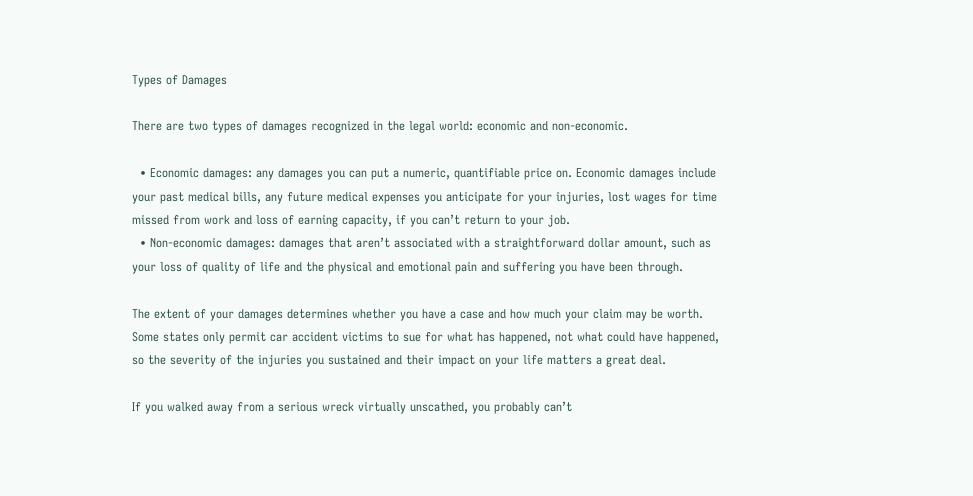Types of Damages

There are two types of damages recognized in the legal world: economic and non-economic.

  • Economic damages: any damages you can put a numeric, quantifiable price on. Economic damages include your past medical bills, any future medical expenses you anticipate for your injuries, lost wages for time missed from work and loss of earning capacity, if you can’t return to your job.
  • Non-economic damages: damages that aren’t associated with a straightforward dollar amount, such as your loss of quality of life and the physical and emotional pain and suffering you have been through.

The extent of your damages determines whether you have a case and how much your claim may be worth. Some states only permit car accident victims to sue for what has happened, not what could have happened, so the severity of the injuries you sustained and their impact on your life matters a great deal.

If you walked away from a serious wreck virtually unscathed, you probably can’t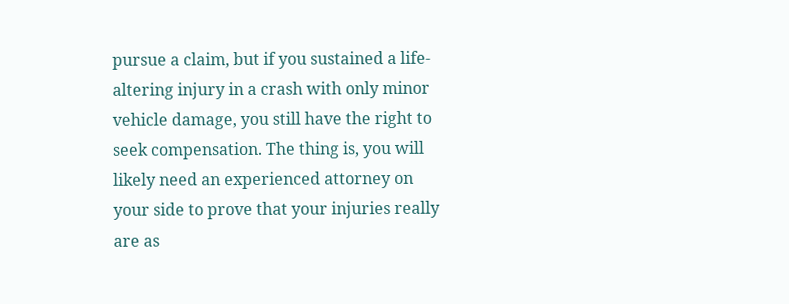pursue a claim, but if you sustained a life-altering injury in a crash with only minor vehicle damage, you still have the right to seek compensation. The thing is, you will likely need an experienced attorney on your side to prove that your injuries really are as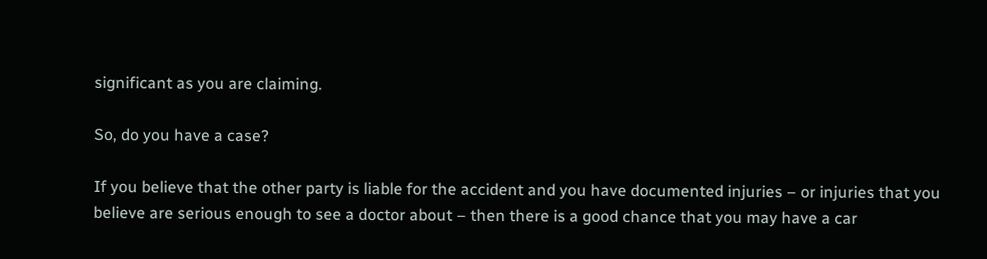significant as you are claiming.

So, do you have a case?

If you believe that the other party is liable for the accident and you have documented injuries – or injuries that you believe are serious enough to see a doctor about – then there is a good chance that you may have a car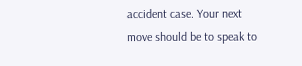accident case. Your next move should be to speak to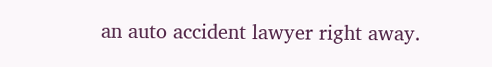an auto accident lawyer right away.